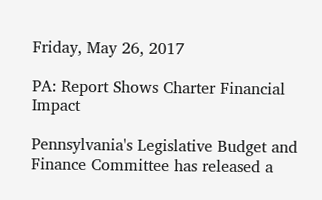Friday, May 26, 2017

PA: Report Shows Charter Financial Impact

Pennsylvania's Legislative Budget and Finance Committee has released a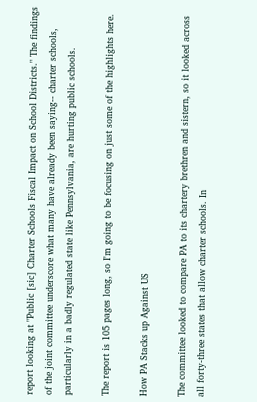report looking at "Public [sic] Charter Schools Fiscal Impact on School Districts." The findings of the joint committee underscore what many have already been saying-- charter schools, particularly in a badly regulated state like Pennsylvania, are hurting public schools.

The report is 105 pages long, so I'm going to be focusing on just some of the highlights here.

How PA Stacks up Against US

The committee looked to compare PA to its chartery brethren and sistern, so it looked across all forty-three states that allow charter schools. In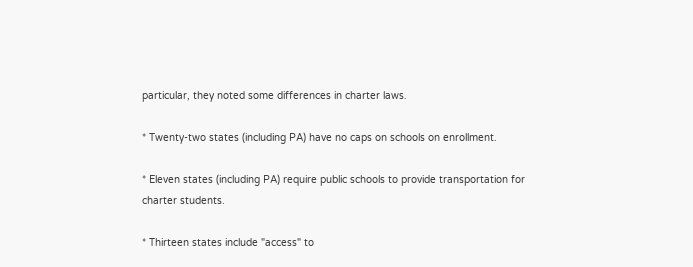particular, they noted some differences in charter laws.

* Twenty-two states (including PA) have no caps on schools on enrollment.

* Eleven states (including PA) require public schools to provide transportation for charter students.

* Thirteen states include "access" to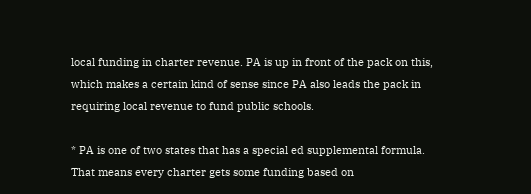local funding in charter revenue. PA is up in front of the pack on this, which makes a certain kind of sense since PA also leads the pack in requiring local revenue to fund public schools.

* PA is one of two states that has a special ed supplemental formula. That means every charter gets some funding based on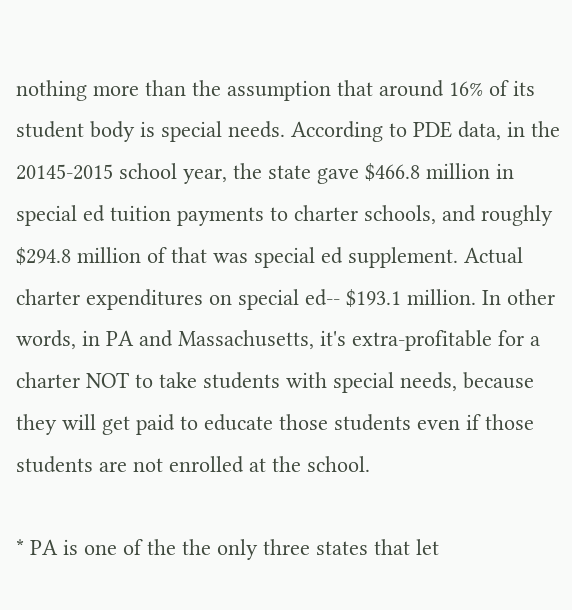nothing more than the assumption that around 16% of its student body is special needs. According to PDE data, in the 20145-2015 school year, the state gave $466.8 million in special ed tuition payments to charter schools, and roughly $294.8 million of that was special ed supplement. Actual charter expenditures on special ed-- $193.1 million. In other words, in PA and Massachusetts, it's extra-profitable for a charter NOT to take students with special needs, because they will get paid to educate those students even if those students are not enrolled at the school.

* PA is one of the the only three states that let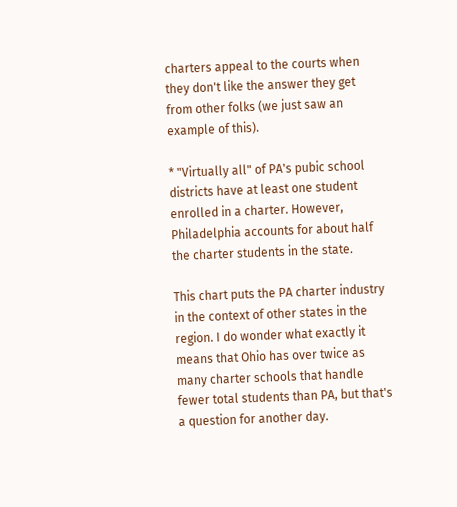charters appeal to the courts when they don't like the answer they get from other folks (we just saw an example of this).

* "Virtually all" of PA's pubic school districts have at least one student enrolled in a charter. However, Philadelphia accounts for about half the charter students in the state.

This chart puts the PA charter industry in the context of other states in the region. I do wonder what exactly it means that Ohio has over twice as many charter schools that handle fewer total students than PA, but that's a question for another day.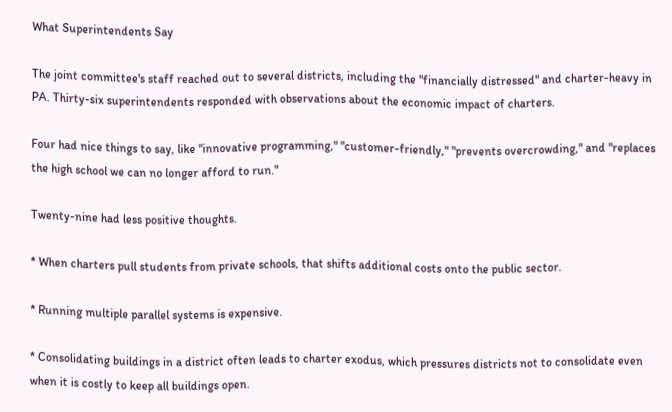What Superintendents Say

The joint committee's staff reached out to several districts, including the "financially distressed" and charter-heavy in PA. Thirty-six superintendents responded with observations about the economic impact of charters.

Four had nice things to say, like "innovative programming," "customer-friendly," "prevents overcrowding," and "replaces the high school we can no longer afford to run."

Twenty-nine had less positive thoughts.

* When charters pull students from private schools, that shifts additional costs onto the public sector.

* Running multiple parallel systems is expensive.

* Consolidating buildings in a district often leads to charter exodus, which pressures districts not to consolidate even when it is costly to keep all buildings open.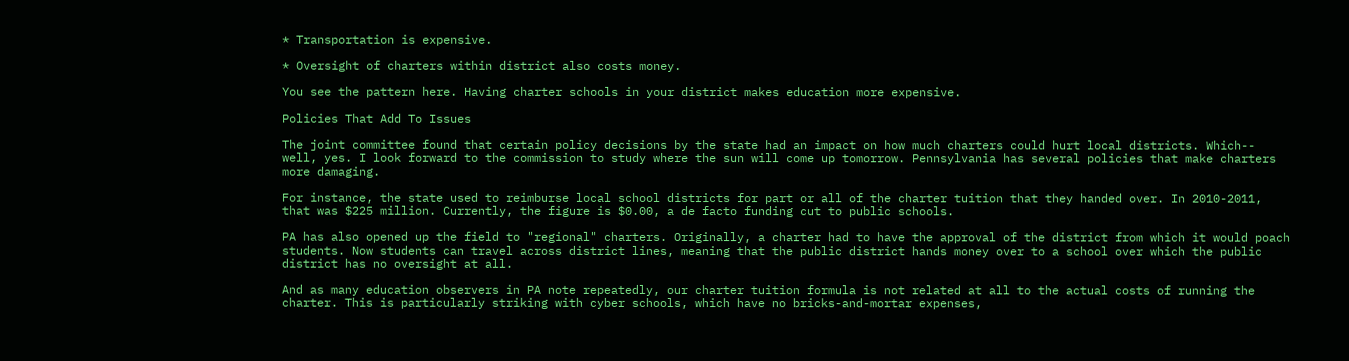* Transportation is expensive.

* Oversight of charters within district also costs money.

You see the pattern here. Having charter schools in your district makes education more expensive.

Policies That Add To Issues

The joint committee found that certain policy decisions by the state had an impact on how much charters could hurt local districts. Which-- well, yes. I look forward to the commission to study where the sun will come up tomorrow. Pennsylvania has several policies that make charters more damaging.

For instance, the state used to reimburse local school districts for part or all of the charter tuition that they handed over. In 2010-2011, that was $225 million. Currently, the figure is $0.00, a de facto funding cut to public schools.

PA has also opened up the field to "regional" charters. Originally, a charter had to have the approval of the district from which it would poach students. Now students can travel across district lines, meaning that the public district hands money over to a school over which the public district has no oversight at all.

And as many education observers in PA note repeatedly, our charter tuition formula is not related at all to the actual costs of running the charter. This is particularly striking with cyber schools, which have no bricks-and-mortar expenses,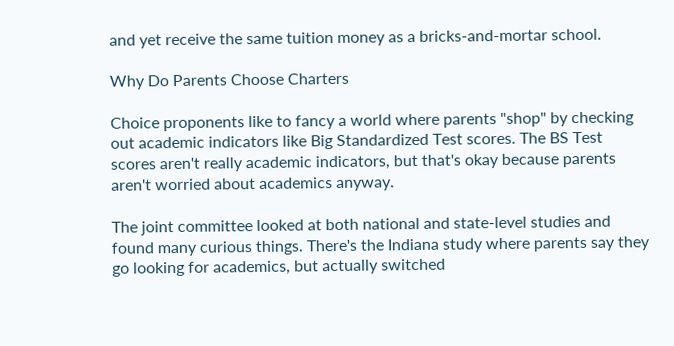and yet receive the same tuition money as a bricks-and-mortar school.

Why Do Parents Choose Charters

Choice proponents like to fancy a world where parents "shop" by checking out academic indicators like Big Standardized Test scores. The BS Test scores aren't really academic indicators, but that's okay because parents aren't worried about academics anyway.

The joint committee looked at both national and state-level studies and found many curious things. There's the Indiana study where parents say they go looking for academics, but actually switched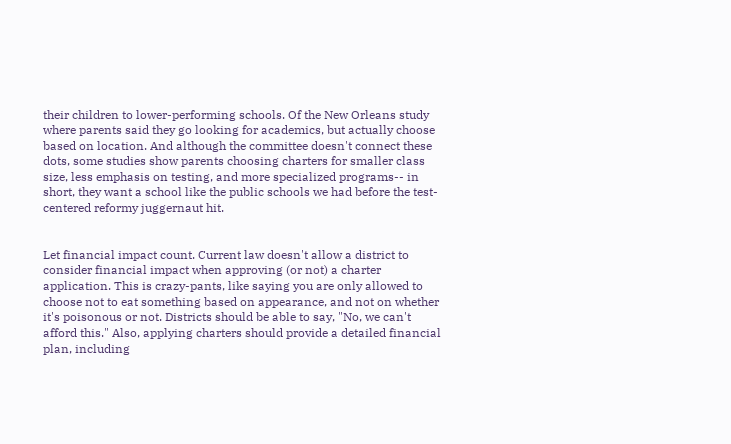their children to lower-performing schools. Of the New Orleans study where parents said they go looking for academics, but actually choose based on location. And although the committee doesn't connect these dots, some studies show parents choosing charters for smaller class size, less emphasis on testing, and more specialized programs-- in short, they want a school like the public schools we had before the test-centered reformy juggernaut hit.


Let financial impact count. Current law doesn't allow a district to consider financial impact when approving (or not) a charter application. This is crazy-pants, like saying you are only allowed to choose not to eat something based on appearance, and not on whether it's poisonous or not. Districts should be able to say, "No, we can't afford this." Also, applying charters should provide a detailed financial plan, including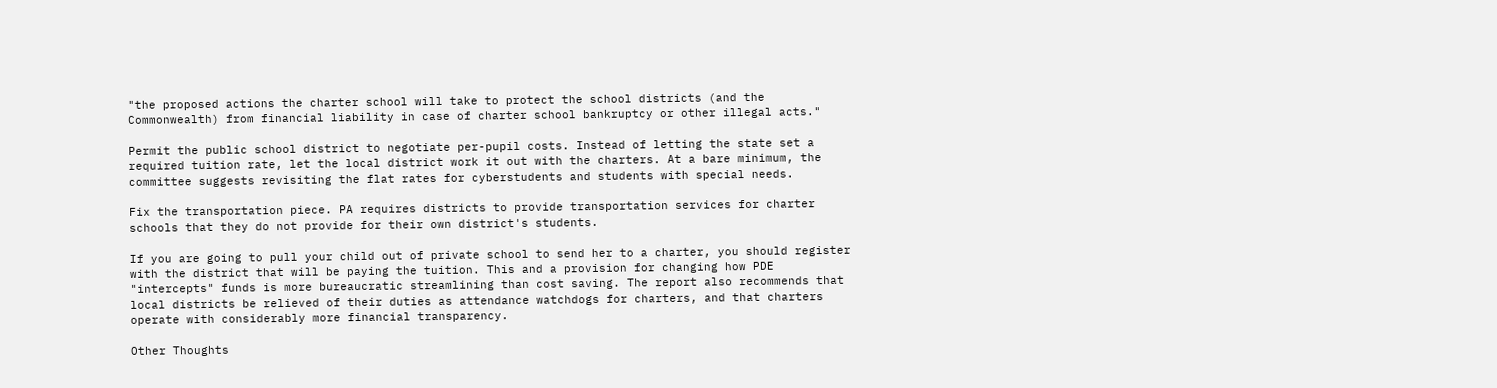"the proposed actions the charter school will take to protect the school districts (and the Commonwealth) from financial liability in case of charter school bankruptcy or other illegal acts."

Permit the public school district to negotiate per-pupil costs. Instead of letting the state set a required tuition rate, let the local district work it out with the charters. At a bare minimum, the committee suggests revisiting the flat rates for cyberstudents and students with special needs.

Fix the transportation piece. PA requires districts to provide transportation services for charter schools that they do not provide for their own district's students.

If you are going to pull your child out of private school to send her to a charter, you should register with the district that will be paying the tuition. This and a provision for changing how PDE "intercepts" funds is more bureaucratic streamlining than cost saving. The report also recommends that local districts be relieved of their duties as attendance watchdogs for charters, and that charters operate with considerably more financial transparency.

Other Thoughts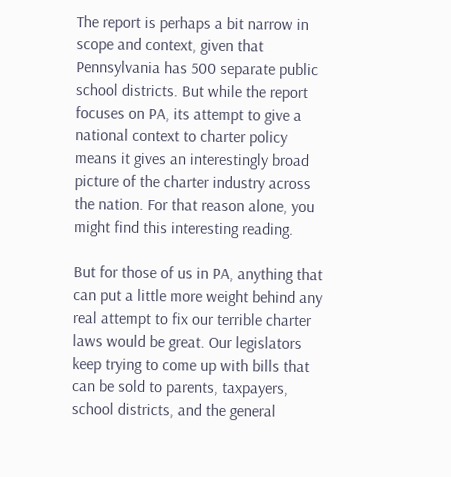The report is perhaps a bit narrow in scope and context, given that Pennsylvania has 500 separate public school districts. But while the report focuses on PA, its attempt to give a national context to charter policy means it gives an interestingly broad picture of the charter industry across the nation. For that reason alone, you might find this interesting reading.

But for those of us in PA, anything that can put a little more weight behind any real attempt to fix our terrible charter laws would be great. Our legislators keep trying to come up with bills that can be sold to parents, taxpayers, school districts, and the general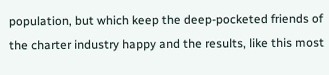population, but which keep the deep-pocketed friends of the charter industry happy and the results, like this most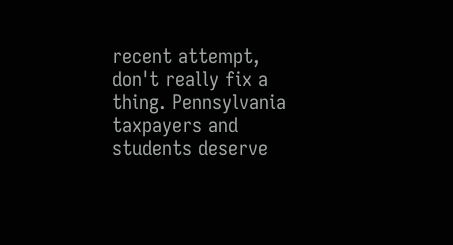recent attempt, don't really fix a thing. Pennsylvania taxpayers and students deserve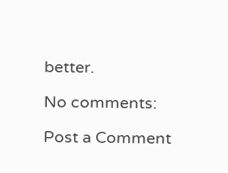better.

No comments:

Post a Comment